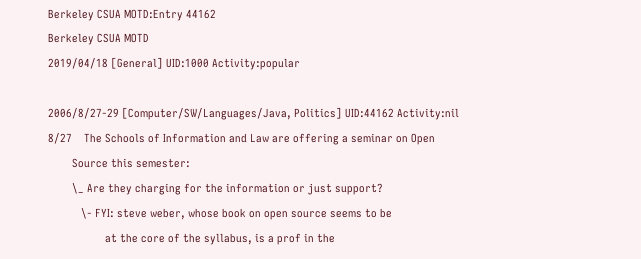Berkeley CSUA MOTD:Entry 44162
Berkeley CSUA MOTD
2019/04/18 [General] UID:1000 Activity:popular

2006/8/27-29 [Computer/SW/Languages/Java, Politics] UID:44162 Activity:nil
8/27    The Schools of Information and Law are offering a seminar on Open
        Source this semester:
        \_ Are they charging for the information or just support?
           \- FYI: steve weber, whose book on open source seems to be
                   at the core of the syllabus, is a prof in the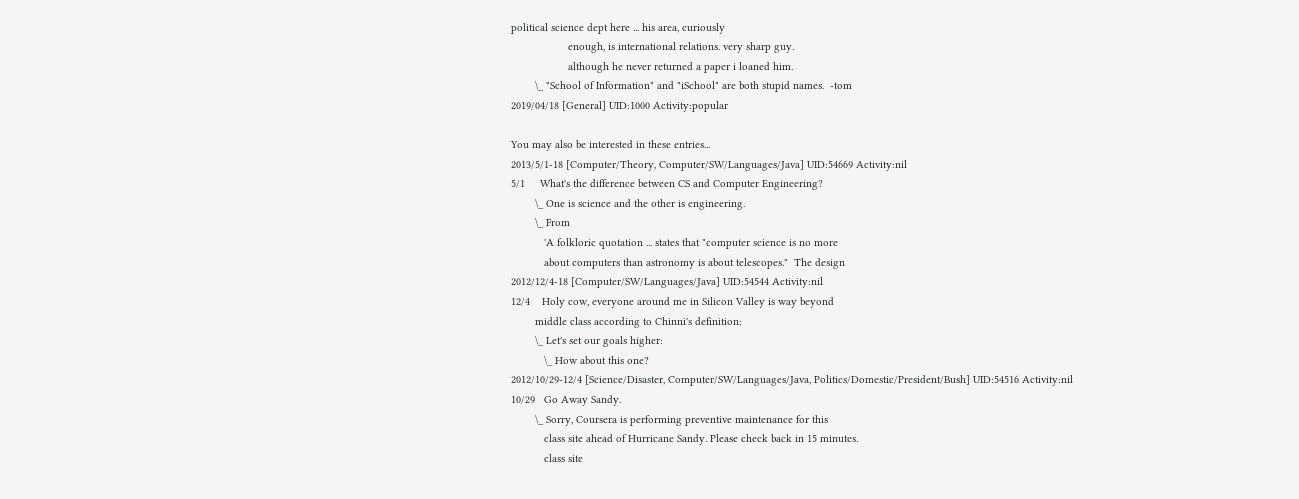political science dept here ... his area, curiously
                   enough, is international relations. very sharp guy.
                   although he never returned a paper i loaned him.
        \_ "School of Information" and "iSchool" are both stupid names.  -tom
2019/04/18 [General] UID:1000 Activity:popular

You may also be interested in these entries...
2013/5/1-18 [Computer/Theory, Computer/SW/Languages/Java] UID:54669 Activity:nil
5/1     What's the difference between CS and Computer Engineering?
        \_ One is science and the other is engineering.
        \_ From
           'A folkloric quotation ... states that "computer science is no more
           about computers than astronomy is about telescopes."  The design
2012/12/4-18 [Computer/SW/Languages/Java] UID:54544 Activity:nil
12/4    Holy cow, everyone around me in Silicon Valley is way beyond
        middle class according to Chinni's definition:
        \_ Let's set our goals higher:
           \_ How about this one?
2012/10/29-12/4 [Science/Disaster, Computer/SW/Languages/Java, Politics/Domestic/President/Bush] UID:54516 Activity:nil
10/29   Go Away Sandy.
        \_ Sorry, Coursera is performing preventive maintenance for this
           class site ahead of Hurricane Sandy. Please check back in 15 minutes.
           class site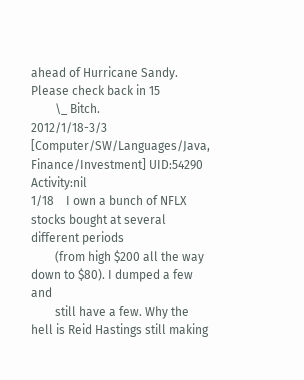ahead of Hurricane Sandy. Please check back in 15
        \_ Bitch.
2012/1/18-3/3 [Computer/SW/Languages/Java, Finance/Investment] UID:54290 Activity:nil
1/18    I own a bunch of NFLX stocks bought at several different periods
        (from high $200 all the way down to $80). I dumped a few and
        still have a few. Why the hell is Reid Hastings still making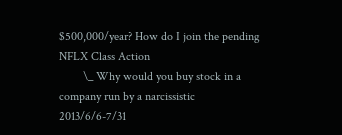$500,000/year? How do I join the pending NFLX Class Action
        \_ Why would you buy stock in a company run by a narcissistic
2013/6/6-7/31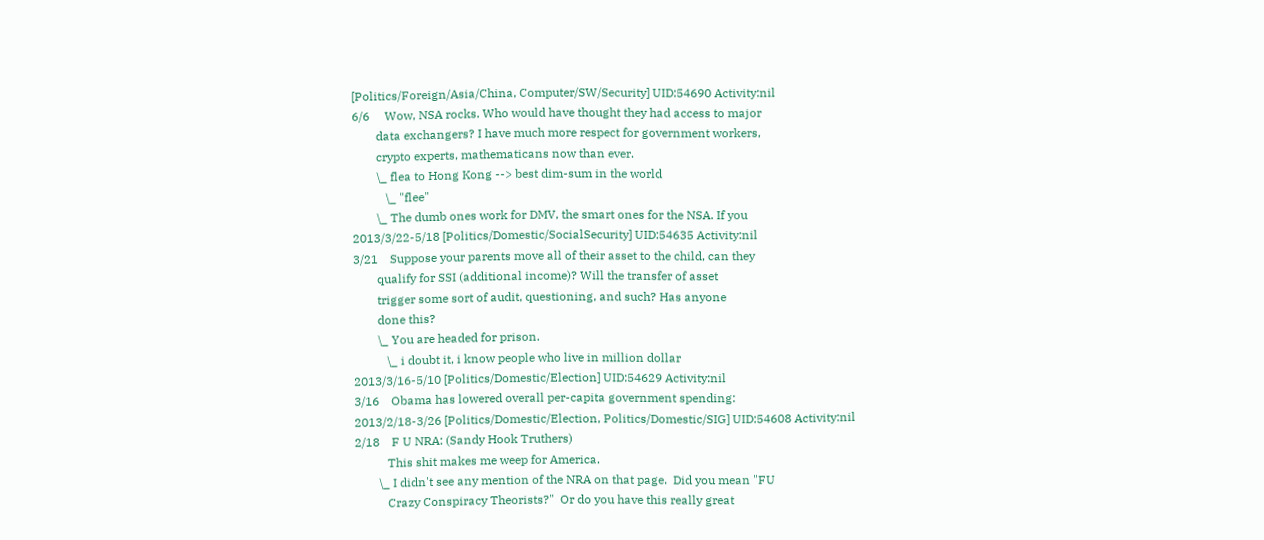[Politics/Foreign/Asia/China, Computer/SW/Security] UID:54690 Activity:nil
6/6     Wow, NSA rocks. Who would have thought they had access to major
        data exchangers? I have much more respect for government workers,
        crypto experts, mathematicans now than ever.
        \_ flea to Hong Kong --> best dim-sum in the world
           \_ "flee"
        \_ The dumb ones work for DMV, the smart ones for the NSA. If you
2013/3/22-5/18 [Politics/Domestic/SocialSecurity] UID:54635 Activity:nil
3/21    Suppose your parents move all of their asset to the child, can they
        qualify for SSI (additional income)? Will the transfer of asset
        trigger some sort of audit, questioning, and such? Has anyone
        done this?
        \_ You are headed for prison.
           \_ i doubt it, i know people who live in million dollar
2013/3/16-5/10 [Politics/Domestic/Election] UID:54629 Activity:nil
3/16    Obama has lowered overall per-capita government spending:
2013/2/18-3/26 [Politics/Domestic/Election, Politics/Domestic/SIG] UID:54608 Activity:nil
2/18    F U NRA: (Sandy Hook Truthers)
           This shit makes me weep for America.
        \_ I didn't see any mention of the NRA on that page.  Did you mean "FU
           Crazy Conspiracy Theorists?"  Or do you have this really great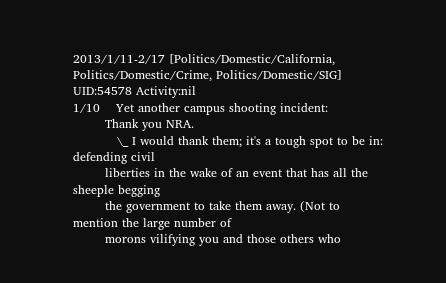2013/1/11-2/17 [Politics/Domestic/California, Politics/Domestic/Crime, Politics/Domestic/SIG] UID:54578 Activity:nil
1/10    Yet another campus shooting incident:
        Thank you NRA.
           \_ I would thank them; it's a tough spot to be in: defending civil
        liberties in the wake of an event that has all the sheeple begging
        the government to take them away. (Not to mention the large number of
        morons vilifying you and those others who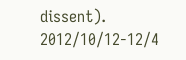dissent).
2012/10/12-12/4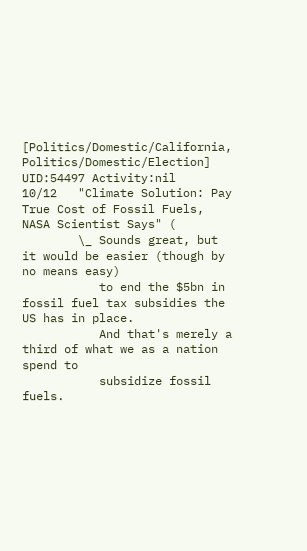[Politics/Domestic/California, Politics/Domestic/Election] UID:54497 Activity:nil
10/12   "Climate Solution: Pay True Cost of Fossil Fuels, NASA Scientist Says" (
        \_ Sounds great, but it would be easier (though by no means easy)
           to end the $5bn in fossil fuel tax subsidies the US has in place.
           And that's merely a third of what we as a nation spend to
           subsidize fossil fuels.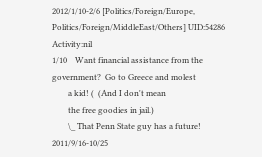2012/1/10-2/6 [Politics/Foreign/Europe, Politics/Foreign/MiddleEast/Others] UID:54286 Activity:nil
1/10    Want financial assistance from the government?  Go to Greece and molest
        a kid! (  (And I don't mean
        the free goodies in jail.)
        \_ That Penn State guy has a future!
2011/9/16-10/25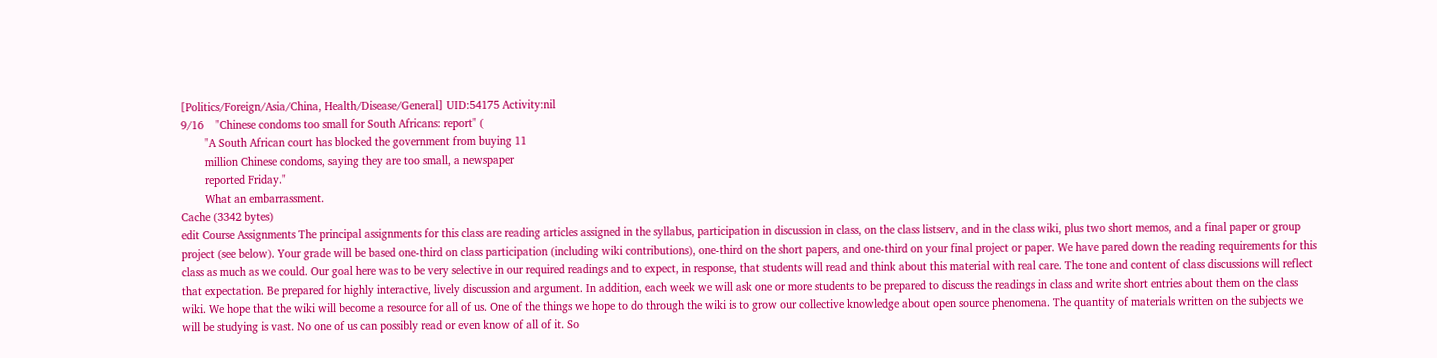[Politics/Foreign/Asia/China, Health/Disease/General] UID:54175 Activity:nil
9/16    "Chinese condoms too small for South Africans: report" (
        "A South African court has blocked the government from buying 11
        million Chinese condoms, saying they are too small, a newspaper
        reported Friday."
        What an embarrassment.
Cache (3342 bytes)
edit Course Assignments The principal assignments for this class are reading articles assigned in the syllabus, participation in discussion in class, on the class listserv, and in the class wiki, plus two short memos, and a final paper or group project (see below). Your grade will be based one-third on class participation (including wiki contributions), one-third on the short papers, and one-third on your final project or paper. We have pared down the reading requirements for this class as much as we could. Our goal here was to be very selective in our required readings and to expect, in response, that students will read and think about this material with real care. The tone and content of class discussions will reflect that expectation. Be prepared for highly interactive, lively discussion and argument. In addition, each week we will ask one or more students to be prepared to discuss the readings in class and write short entries about them on the class wiki. We hope that the wiki will become a resource for all of us. One of the things we hope to do through the wiki is to grow our collective knowledge about open source phenomena. The quantity of materials written on the subjects we will be studying is vast. No one of us can possibly read or even know of all of it. So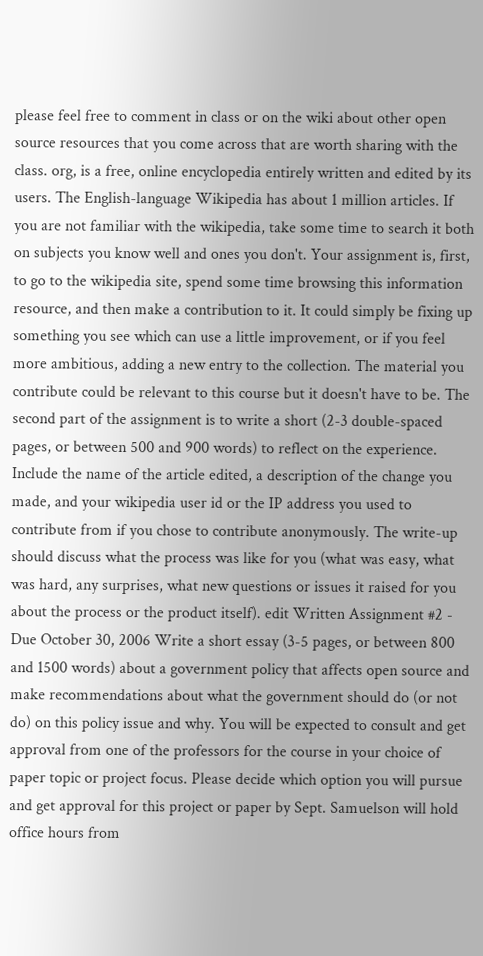please feel free to comment in class or on the wiki about other open source resources that you come across that are worth sharing with the class. org, is a free, online encyclopedia entirely written and edited by its users. The English-language Wikipedia has about 1 million articles. If you are not familiar with the wikipedia, take some time to search it both on subjects you know well and ones you don't. Your assignment is, first, to go to the wikipedia site, spend some time browsing this information resource, and then make a contribution to it. It could simply be fixing up something you see which can use a little improvement, or if you feel more ambitious, adding a new entry to the collection. The material you contribute could be relevant to this course but it doesn't have to be. The second part of the assignment is to write a short (2-3 double-spaced pages, or between 500 and 900 words) to reflect on the experience. Include the name of the article edited, a description of the change you made, and your wikipedia user id or the IP address you used to contribute from if you chose to contribute anonymously. The write-up should discuss what the process was like for you (what was easy, what was hard, any surprises, what new questions or issues it raised for you about the process or the product itself). edit Written Assignment #2 - Due October 30, 2006 Write a short essay (3-5 pages, or between 800 and 1500 words) about a government policy that affects open source and make recommendations about what the government should do (or not do) on this policy issue and why. You will be expected to consult and get approval from one of the professors for the course in your choice of paper topic or project focus. Please decide which option you will pursue and get approval for this project or paper by Sept. Samuelson will hold office hours from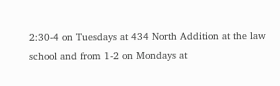2:30-4 on Tuesdays at 434 North Addition at the law school and from 1-2 on Mondays at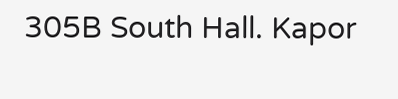305B South Hall. Kapor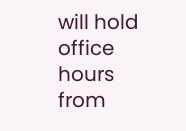will hold office hours from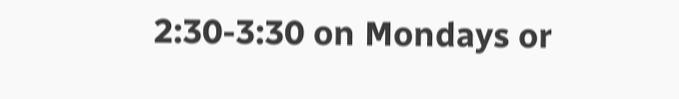2:30-3:30 on Mondays or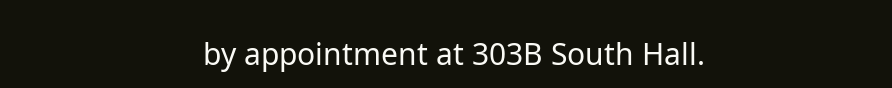by appointment at 303B South Hall.